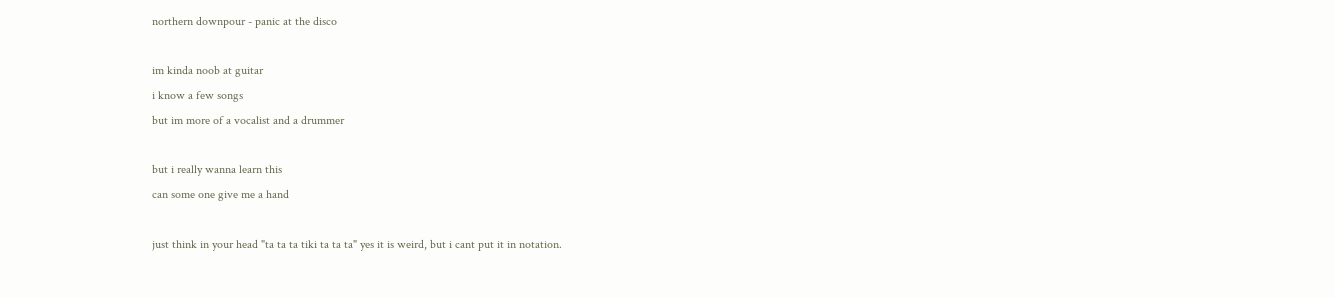northern downpour - panic at the disco

im kinda noob at guitar
i know a few songs
but im more of a vocalist and a drummer

but i really wanna learn this
can some one give me a hand

just think in your head "ta ta ta tiki ta ta ta" yes it is weird, but i cant put it in notation.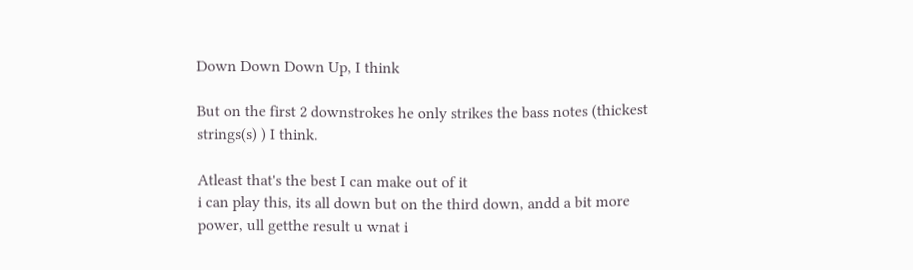Down Down Down Up, I think

But on the first 2 downstrokes he only strikes the bass notes (thickest strings(s) ) I think.

Atleast that's the best I can make out of it
i can play this, its all down but on the third down, andd a bit more power, ull getthe result u wnat i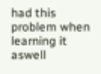had this problem when learning it aswell